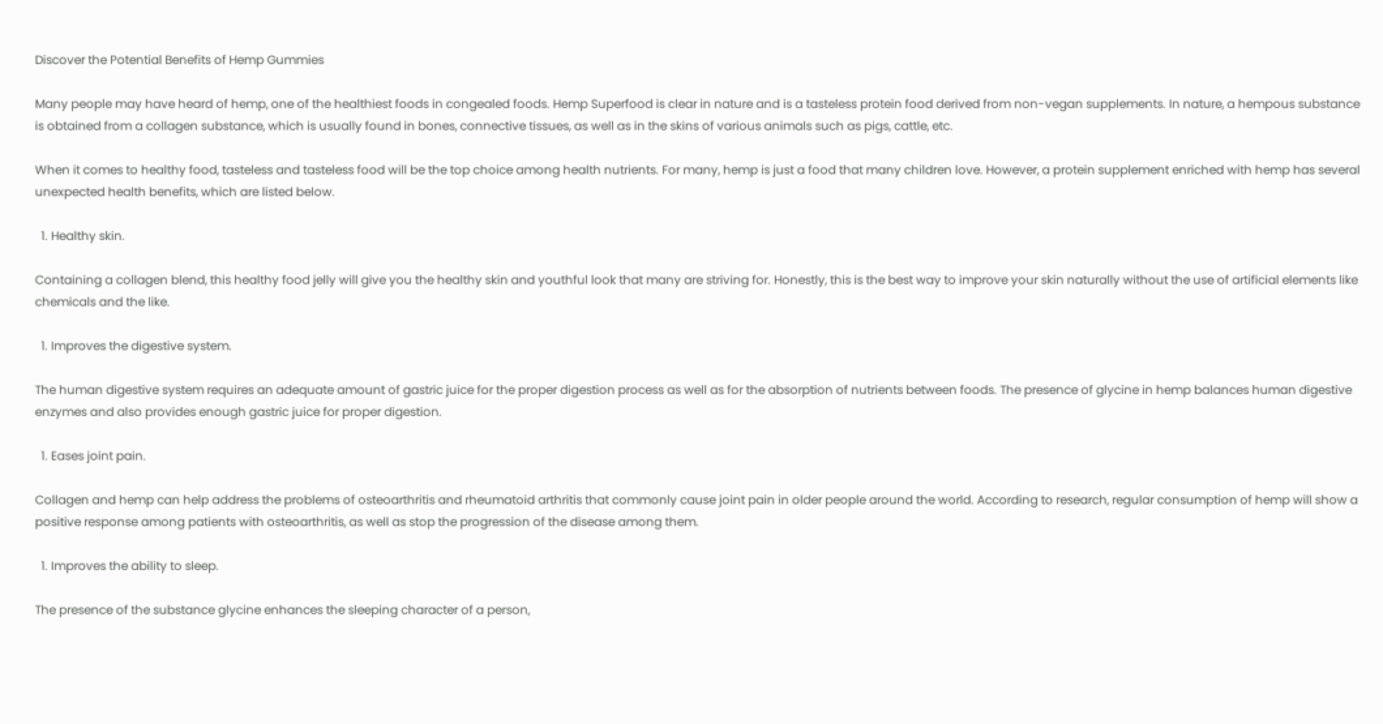Discover the Potential Benefits of Hemp Gummies

Many people may have heard of hemp, one of the healthiest foods in congealed foods. Hemp Superfood is clear in nature and is a tasteless protein food derived from non-vegan supplements. In nature, a hempous substance is obtained from a collagen substance, which is usually found in bones, connective tissues, as well as in the skins of various animals such as pigs, cattle, etc.

When it comes to healthy food, tasteless and tasteless food will be the top choice among health nutrients. For many, hemp is just a food that many children love. However, a protein supplement enriched with hemp has several unexpected health benefits, which are listed below.

  1. Healthy skin.

Containing a collagen blend, this healthy food jelly will give you the healthy skin and youthful look that many are striving for. Honestly, this is the best way to improve your skin naturally without the use of artificial elements like chemicals and the like.

  1. Improves the digestive system.

The human digestive system requires an adequate amount of gastric juice for the proper digestion process as well as for the absorption of nutrients between foods. The presence of glycine in hemp balances human digestive enzymes and also provides enough gastric juice for proper digestion.

  1. Eases joint pain.

Collagen and hemp can help address the problems of osteoarthritis and rheumatoid arthritis that commonly cause joint pain in older people around the world. According to research, regular consumption of hemp will show a positive response among patients with osteoarthritis, as well as stop the progression of the disease among them.

  1. Improves the ability to sleep.

The presence of the substance glycine enhances the sleeping character of a person,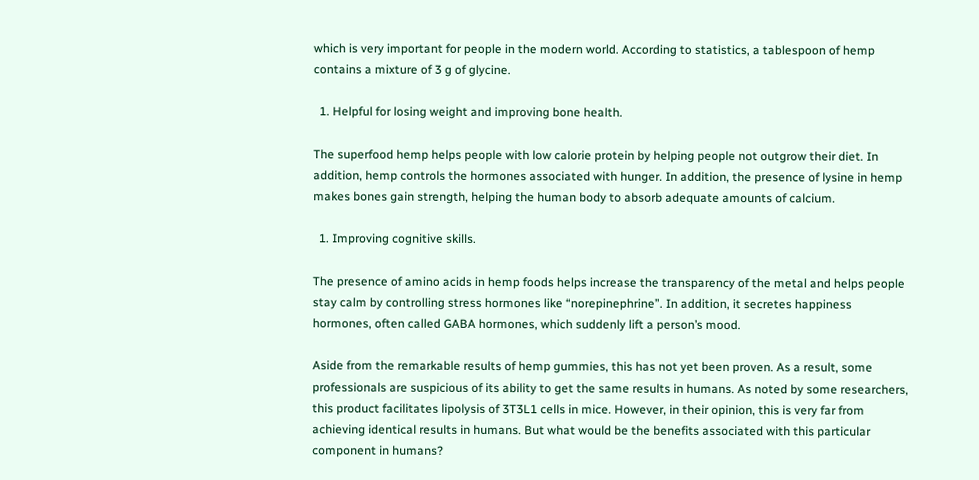which is very important for people in the modern world. According to statistics, a tablespoon of hemp contains a mixture of 3 g of glycine.

  1. Helpful for losing weight and improving bone health.

The superfood hemp helps people with low calorie protein by helping people not outgrow their diet. In addition, hemp controls the hormones associated with hunger. In addition, the presence of lysine in hemp makes bones gain strength, helping the human body to absorb adequate amounts of calcium.

  1. Improving cognitive skills.

The presence of amino acids in hemp foods helps increase the transparency of the metal and helps people stay calm by controlling stress hormones like “norepinephrine”. In addition, it secretes happiness hormones, often called GABA hormones, which suddenly lift a person’s mood.

Aside from the remarkable results of hemp gummies, this has not yet been proven. As a result, some professionals are suspicious of its ability to get the same results in humans. As noted by some researchers, this product facilitates lipolysis of 3T3L1 cells in mice. However, in their opinion, this is very far from achieving identical results in humans. But what would be the benefits associated with this particular component in humans?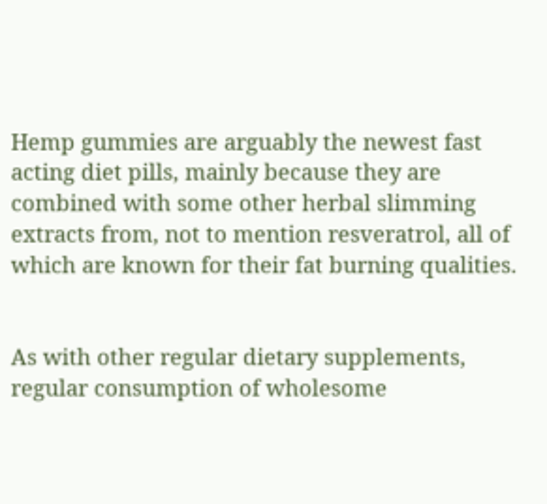Hemp gummies are arguably the newest fast acting diet pills, mainly because they are combined with some other herbal slimming extracts from, not to mention resveratrol, all of which are known for their fat burning qualities.


As with other regular dietary supplements, regular consumption of wholesome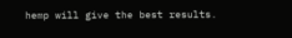hemp will give the best results.